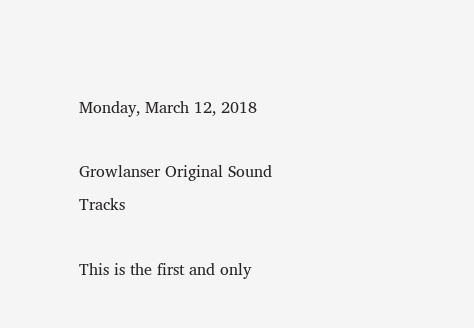Monday, March 12, 2018

Growlanser Original Sound Tracks

This is the first and only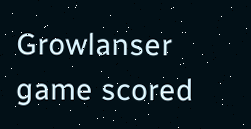Growlanser game scored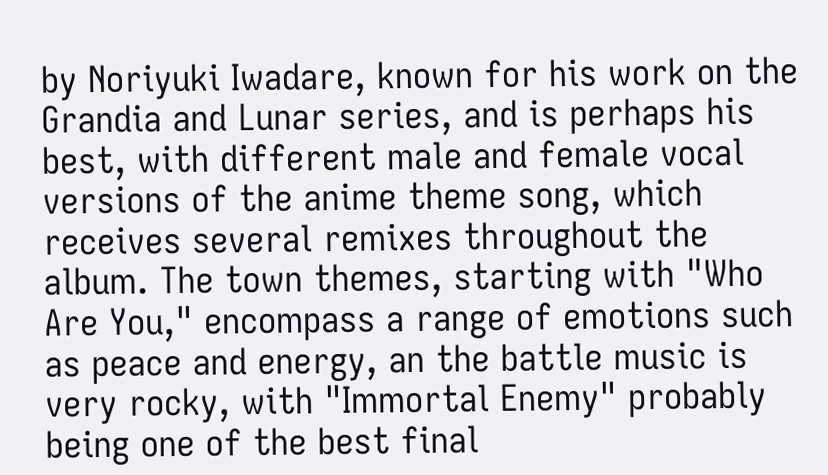by Noriyuki Iwadare, known for his work on the Grandia and Lunar series, and is perhaps his best, with different male and female vocal versions of the anime theme song, which receives several remixes throughout the album. The town themes, starting with "Who Are You," encompass a range of emotions such as peace and energy, an the battle music is very rocky, with "Immortal Enemy" probably being one of the best final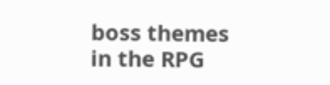boss themes in the RPG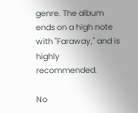genre. The album ends on a high note with "Faraway," and is highly recommended.

No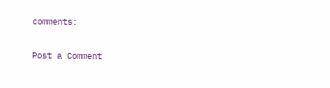comments:

Post a Comment